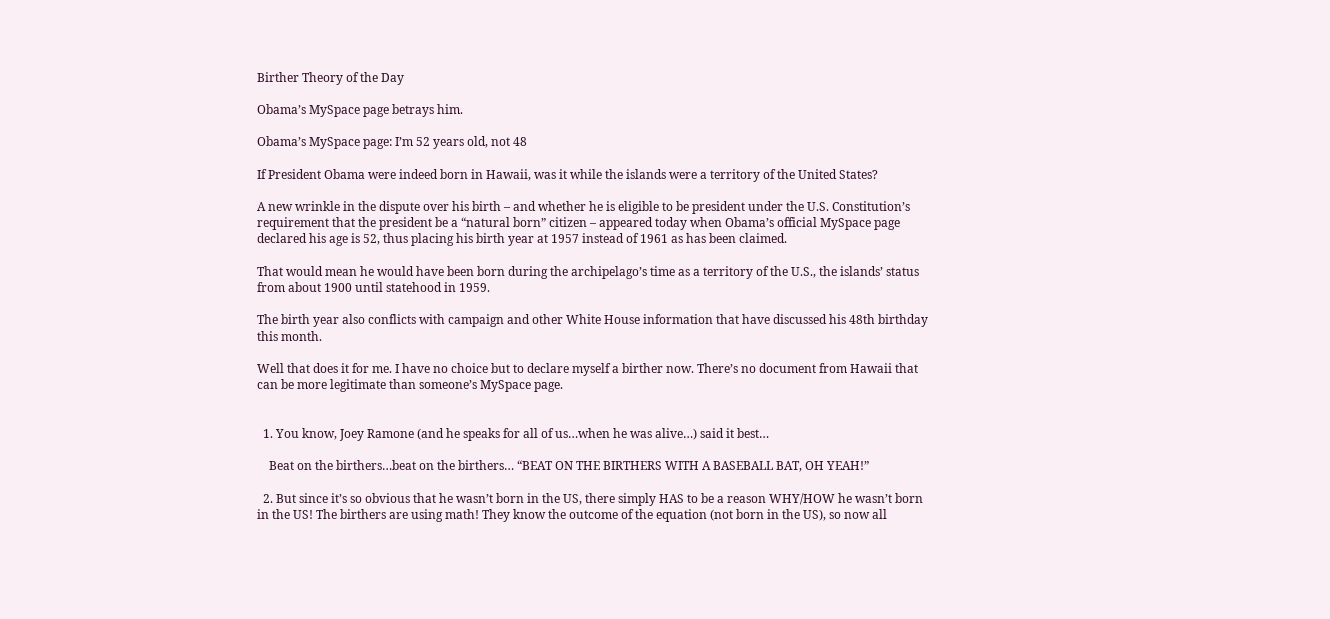Birther Theory of the Day

Obama’s MySpace page betrays him.

Obama’s MySpace page: I’m 52 years old, not 48

If President Obama were indeed born in Hawaii, was it while the islands were a territory of the United States?

A new wrinkle in the dispute over his birth – and whether he is eligible to be president under the U.S. Constitution’s requirement that the president be a “natural born” citizen – appeared today when Obama’s official MySpace page declared his age is 52, thus placing his birth year at 1957 instead of 1961 as has been claimed.

That would mean he would have been born during the archipelago’s time as a territory of the U.S., the islands’ status from about 1900 until statehood in 1959.

The birth year also conflicts with campaign and other White House information that have discussed his 48th birthday this month.

Well that does it for me. I have no choice but to declare myself a birther now. There’s no document from Hawaii that can be more legitimate than someone’s MySpace page.


  1. You know, Joey Ramone (and he speaks for all of us…when he was alive…) said it best…

    Beat on the birthers…beat on the birthers… “BEAT ON THE BIRTHERS WITH A BASEBALL BAT, OH YEAH!”

  2. But since it’s so obvious that he wasn’t born in the US, there simply HAS to be a reason WHY/HOW he wasn’t born in the US! The birthers are using math! They know the outcome of the equation (not born in the US), so now all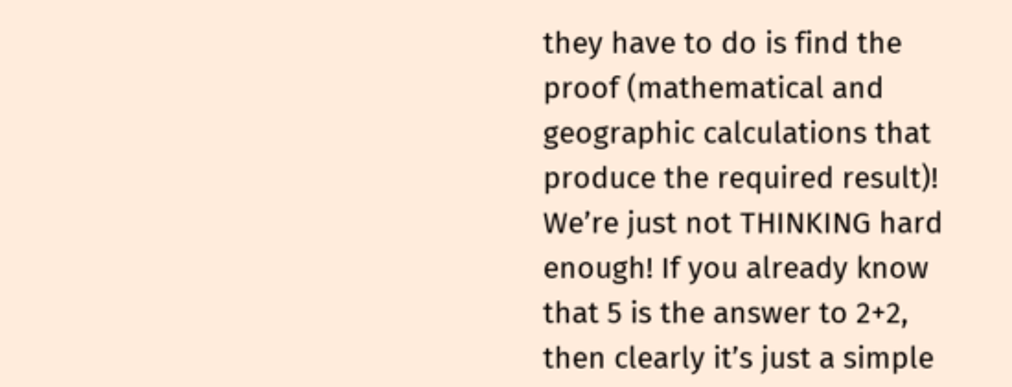they have to do is find the proof (mathematical and geographic calculations that produce the required result)! We’re just not THINKING hard enough! If you already know that 5 is the answer to 2+2, then clearly it’s just a simple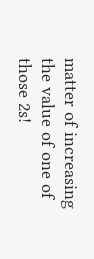matter of increasing the value of one of those 2s!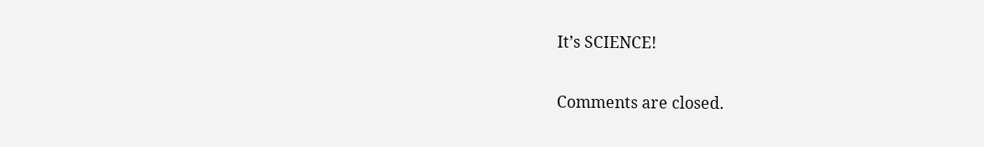It’s SCIENCE!

Comments are closed.